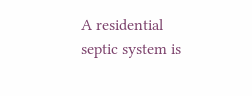A residential septic system is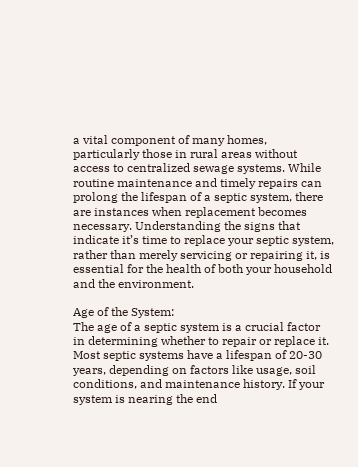a vital component of many homes, particularly those in rural areas without access to centralized sewage systems. While routine maintenance and timely repairs can prolong the lifespan of a septic system, there are instances when replacement becomes necessary. Understanding the signs that indicate it’s time to replace your septic system, rather than merely servicing or repairing it, is essential for the health of both your household and the environment.

Age of the System:
The age of a septic system is a crucial factor in determining whether to repair or replace it. Most septic systems have a lifespan of 20-30 years, depending on factors like usage, soil conditions, and maintenance history. If your system is nearing the end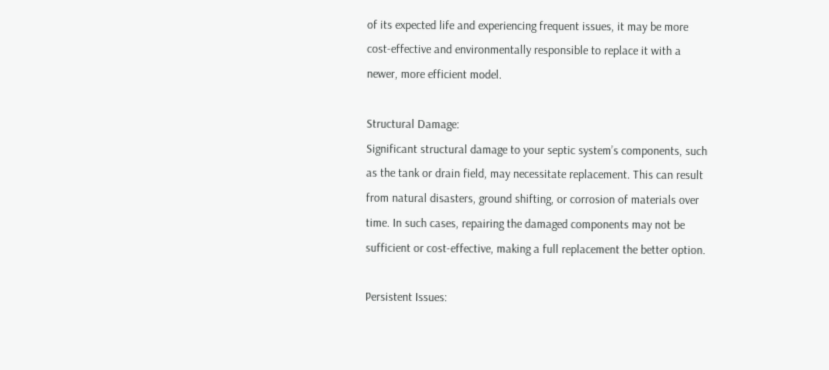of its expected life and experiencing frequent issues, it may be more cost-effective and environmentally responsible to replace it with a newer, more efficient model.

Structural Damage:
Significant structural damage to your septic system’s components, such as the tank or drain field, may necessitate replacement. This can result from natural disasters, ground shifting, or corrosion of materials over time. In such cases, repairing the damaged components may not be sufficient or cost-effective, making a full replacement the better option.

Persistent Issues: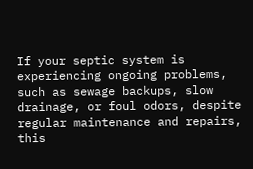If your septic system is experiencing ongoing problems, such as sewage backups, slow drainage, or foul odors, despite regular maintenance and repairs, this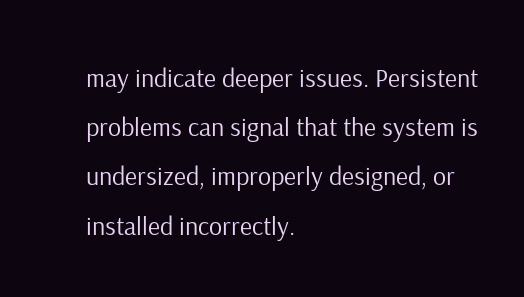may indicate deeper issues. Persistent problems can signal that the system is undersized, improperly designed, or installed incorrectly.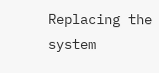Replacing the system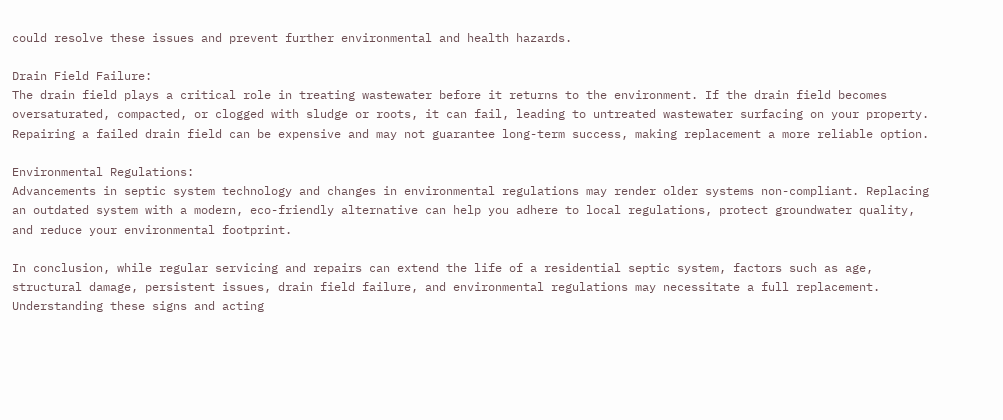could resolve these issues and prevent further environmental and health hazards.

Drain Field Failure:
The drain field plays a critical role in treating wastewater before it returns to the environment. If the drain field becomes oversaturated, compacted, or clogged with sludge or roots, it can fail, leading to untreated wastewater surfacing on your property. Repairing a failed drain field can be expensive and may not guarantee long-term success, making replacement a more reliable option.

Environmental Regulations:
Advancements in septic system technology and changes in environmental regulations may render older systems non-compliant. Replacing an outdated system with a modern, eco-friendly alternative can help you adhere to local regulations, protect groundwater quality, and reduce your environmental footprint.

In conclusion, while regular servicing and repairs can extend the life of a residential septic system, factors such as age, structural damage, persistent issues, drain field failure, and environmental regulations may necessitate a full replacement. Understanding these signs and acting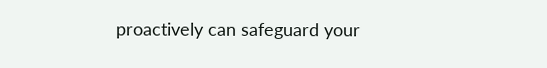proactively can safeguard your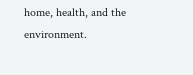home, health, and the environment.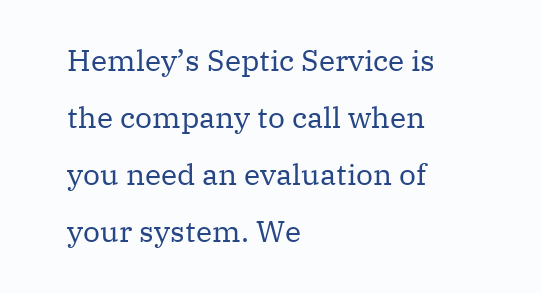Hemley’s Septic Service is the company to call when you need an evaluation of your system. We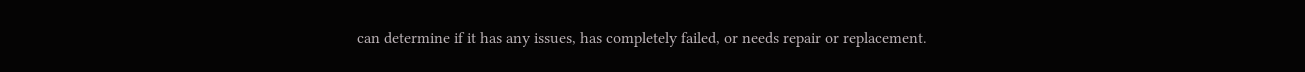can determine if it has any issues, has completely failed, or needs repair or replacement.